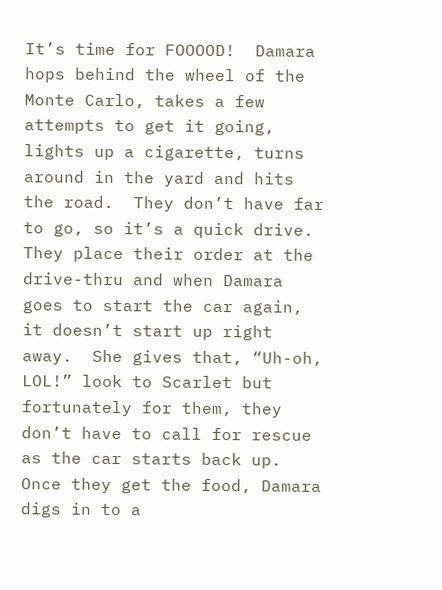It’s time for FOOOOD!  Damara hops behind the wheel of the Monte Carlo, takes a few attempts to get it going, lights up a cigarette, turns around in the yard and hits the road.  They don’t have far to go, so it’s a quick drive.  They place their order at the drive-thru and when Damara goes to start the car again, it doesn’t start up right away.  She gives that, “Uh-oh, LOL!” look to Scarlet but fortunately for them, they don’t have to call for rescue as the car starts back up.  Once they get the food, Damara digs in to a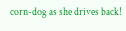corn-dog as she drives back!